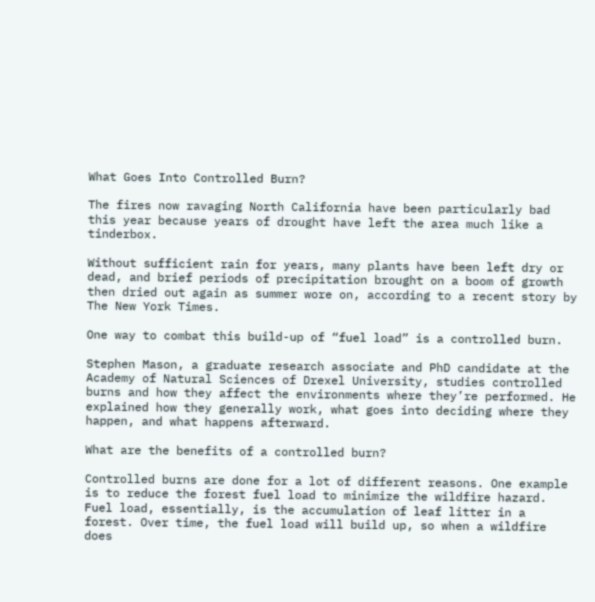What Goes Into Controlled Burn?

The fires now ravaging North California have been particularly bad this year because years of drought have left the area much like a tinderbox.

Without sufficient rain for years, many plants have been left dry or dead, and brief periods of precipitation brought on a boom of growth then dried out again as summer wore on, according to a recent story by The New York Times.

One way to combat this build-up of “fuel load” is a controlled burn.

Stephen Mason, a graduate research associate and PhD candidate at the Academy of Natural Sciences of Drexel University, studies controlled burns and how they affect the environments where they’re performed. He explained how they generally work, what goes into deciding where they happen, and what happens afterward.

What are the benefits of a controlled burn?

Controlled burns are done for a lot of different reasons. One example is to reduce the forest fuel load to minimize the wildfire hazard. Fuel load, essentially, is the accumulation of leaf litter in a forest. Over time, the fuel load will build up, so when a wildfire does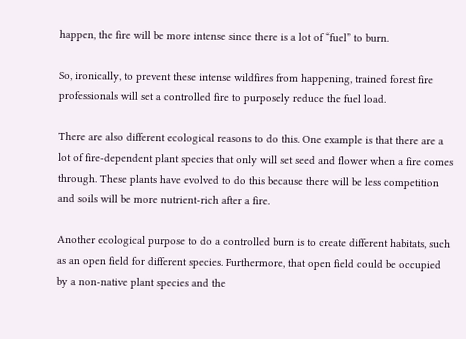happen, the fire will be more intense since there is a lot of “fuel” to burn.

So, ironically, to prevent these intense wildfires from happening, trained forest fire professionals will set a controlled fire to purposely reduce the fuel load.

There are also different ecological reasons to do this. One example is that there are a lot of fire-dependent plant species that only will set seed and flower when a fire comes through. These plants have evolved to do this because there will be less competition and soils will be more nutrient-rich after a fire.

Another ecological purpose to do a controlled burn is to create different habitats, such as an open field for different species. Furthermore, that open field could be occupied by a non-native plant species and the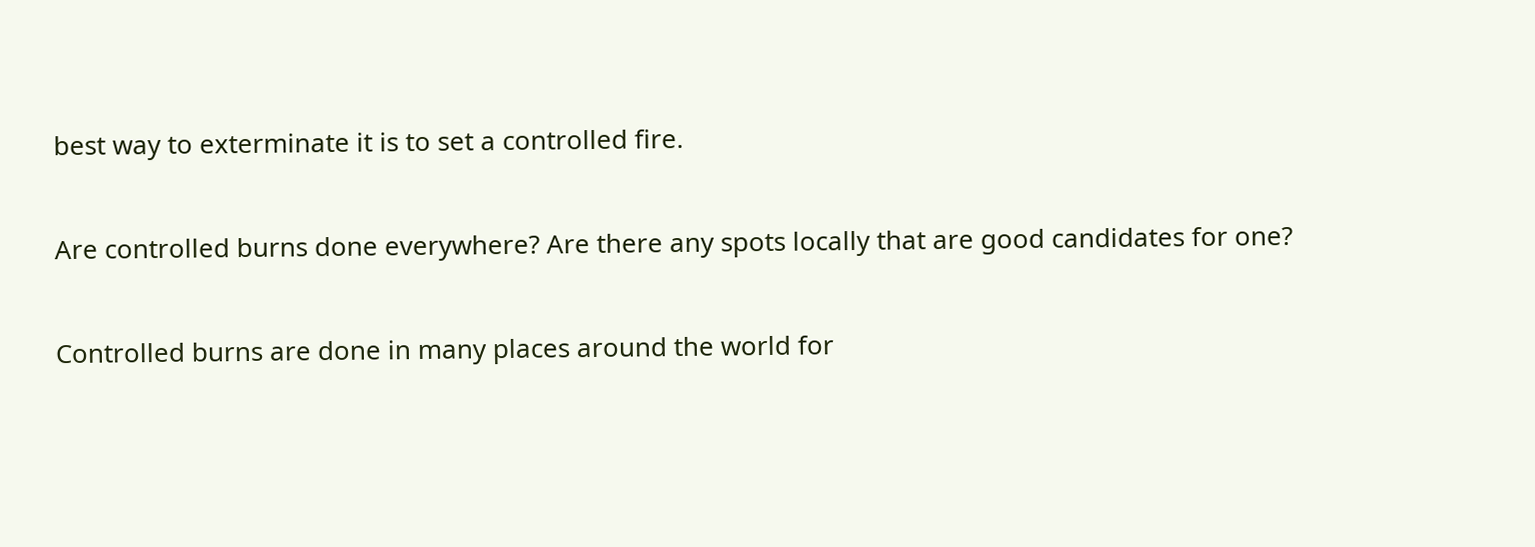best way to exterminate it is to set a controlled fire.

Are controlled burns done everywhere? Are there any spots locally that are good candidates for one?

Controlled burns are done in many places around the world for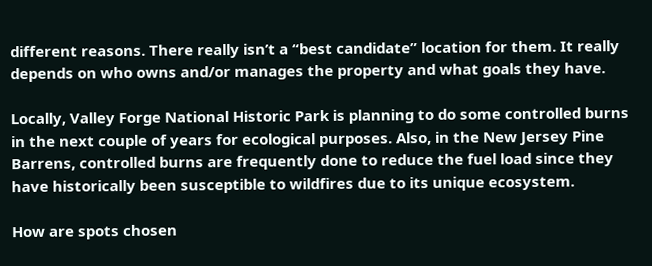different reasons. There really isn’t a “best candidate” location for them. It really depends on who owns and/or manages the property and what goals they have.

Locally, Valley Forge National Historic Park is planning to do some controlled burns in the next couple of years for ecological purposes. Also, in the New Jersey Pine Barrens, controlled burns are frequently done to reduce the fuel load since they have historically been susceptible to wildfires due to its unique ecosystem.

How are spots chosen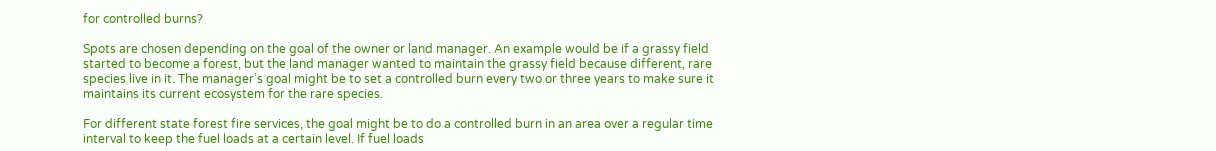for controlled burns?

Spots are chosen depending on the goal of the owner or land manager. An example would be if a grassy field started to become a forest, but the land manager wanted to maintain the grassy field because different, rare species live in it. The manager’s goal might be to set a controlled burn every two or three years to make sure it maintains its current ecosystem for the rare species.

For different state forest fire services, the goal might be to do a controlled burn in an area over a regular time interval to keep the fuel loads at a certain level. If fuel loads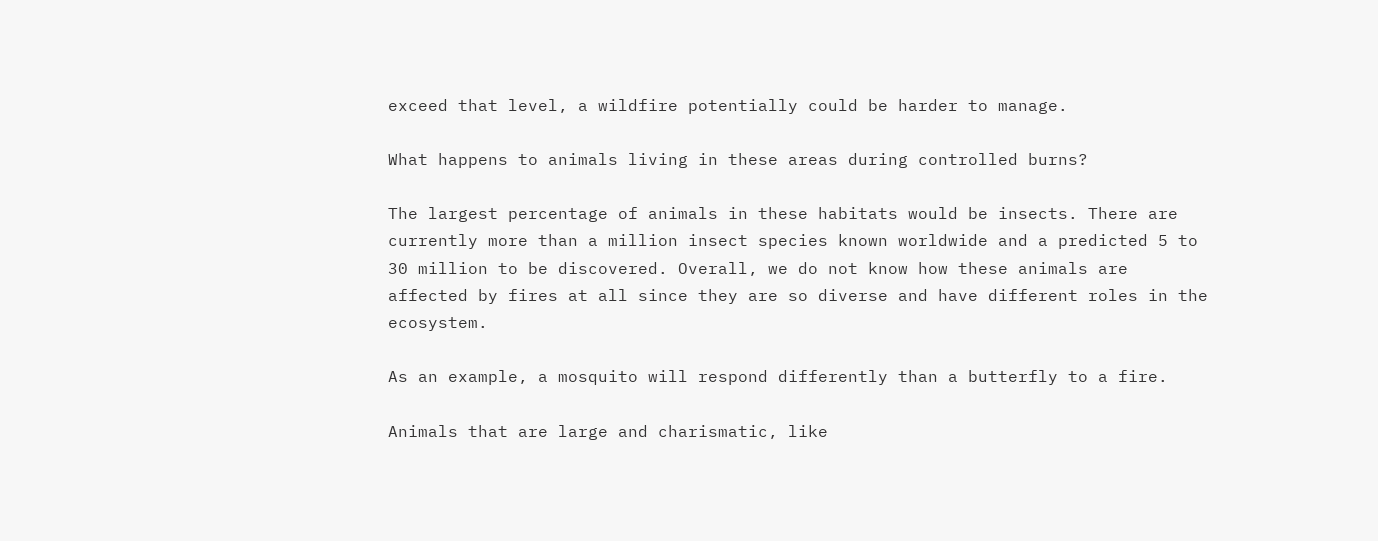exceed that level, a wildfire potentially could be harder to manage.

What happens to animals living in these areas during controlled burns?

The largest percentage of animals in these habitats would be insects. There are currently more than a million insect species known worldwide and a predicted 5 to 30 million to be discovered. Overall, we do not know how these animals are affected by fires at all since they are so diverse and have different roles in the ecosystem.

As an example, a mosquito will respond differently than a butterfly to a fire.

Animals that are large and charismatic, like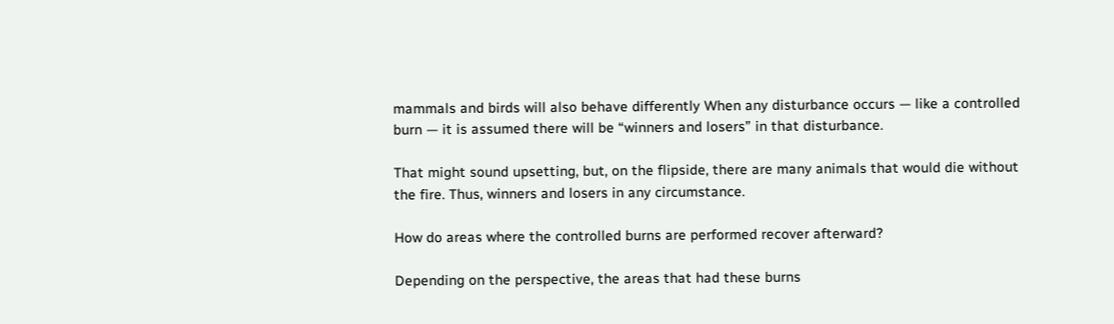mammals and birds will also behave differently When any disturbance occurs — like a controlled burn — it is assumed there will be “winners and losers” in that disturbance.

That might sound upsetting, but, on the flipside, there are many animals that would die without the fire. Thus, winners and losers in any circumstance.

How do areas where the controlled burns are performed recover afterward?

Depending on the perspective, the areas that had these burns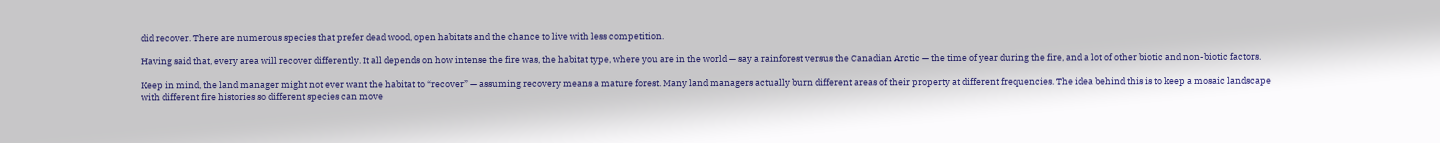did recover. There are numerous species that prefer dead wood, open habitats and the chance to live with less competition.

Having said that, every area will recover differently. It all depends on how intense the fire was, the habitat type, where you are in the world — say a rainforest versus the Canadian Arctic — the time of year during the fire, and a lot of other biotic and non-biotic factors.

Keep in mind, the land manager might not ever want the habitat to “recover” — assuming recovery means a mature forest. Many land managers actually burn different areas of their property at different frequencies. The idea behind this is to keep a mosaic landscape with different fire histories so different species can move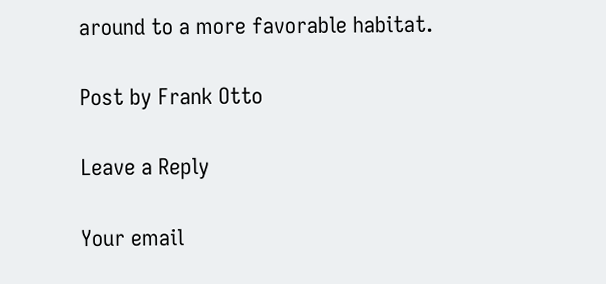around to a more favorable habitat.

Post by Frank Otto

Leave a Reply

Your email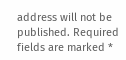address will not be published. Required fields are marked *